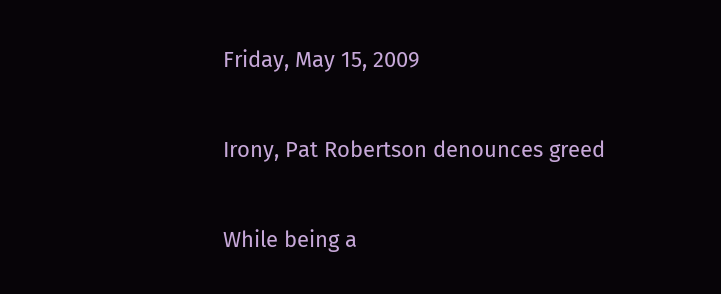Friday, May 15, 2009

Irony, Pat Robertson denounces greed

While being a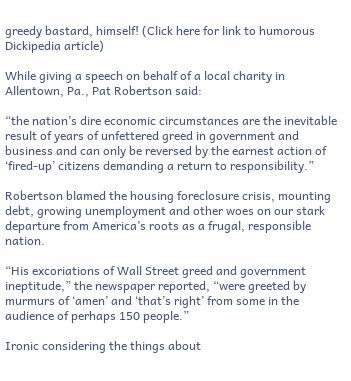greedy bastard, himself! (Click here for link to humorous Dickipedia article)

While giving a speech on behalf of a local charity in Allentown, Pa., Pat Robertson said:

“the nation’s dire economic circumstances are the inevitable result of years of unfettered greed in government and business and can only be reversed by the earnest action of ‘fired-up’ citizens demanding a return to responsibility.”

Robertson blamed the housing foreclosure crisis, mounting debt, growing unemployment and other woes on our stark departure from America’s roots as a frugal, responsible nation.

“His excoriations of Wall Street greed and government ineptitude,” the newspaper reported, “were greeted by murmurs of ‘amen’ and ‘that’s right’ from some in the audience of perhaps 150 people.”

Ironic considering the things about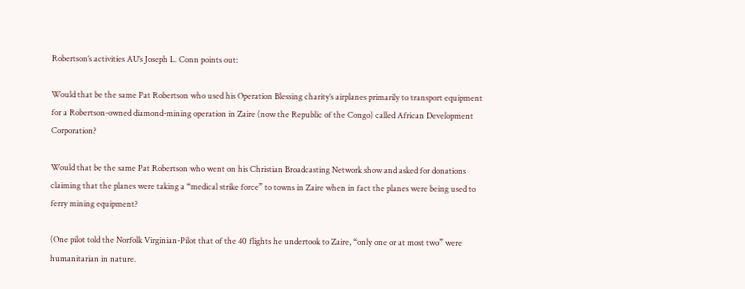Robertson’s activities AU’s Joseph L. Conn points out:

Would that be the same Pat Robertson who used his Operation Blessing charity’s airplanes primarily to transport equipment for a Robertson-owned diamond-mining operation in Zaire (now the Republic of the Congo) called African Development Corporation?

Would that be the same Pat Robertson who went on his Christian Broadcasting Network show and asked for donations claiming that the planes were taking a “medical strike force” to towns in Zaire when in fact the planes were being used to ferry mining equipment?

(One pilot told the Norfolk Virginian-Pilot that of the 40 flights he undertook to Zaire, “only one or at most two” were humanitarian in nature.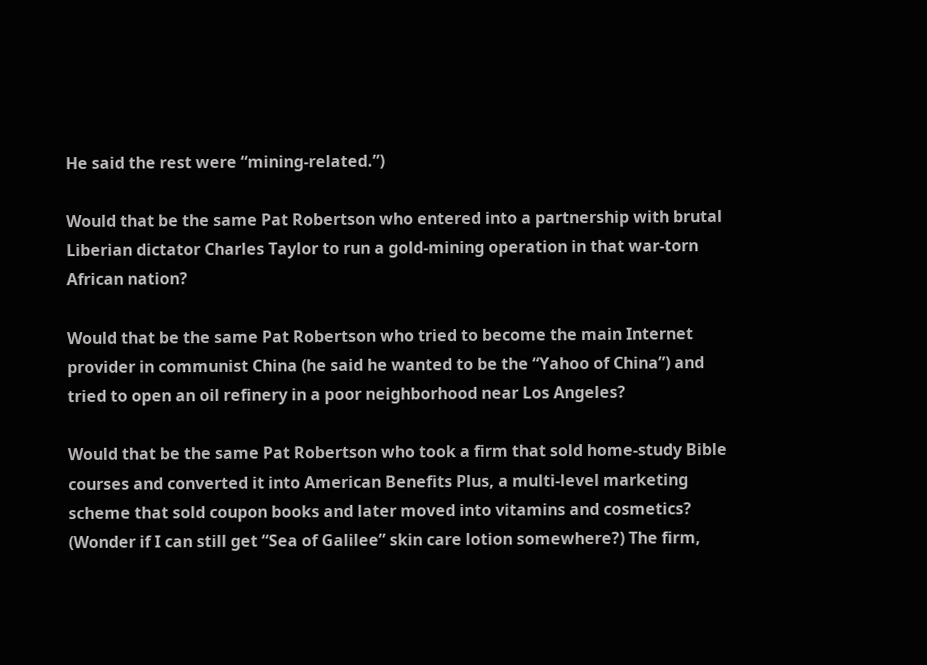He said the rest were “mining-related.”)

Would that be the same Pat Robertson who entered into a partnership with brutal Liberian dictator Charles Taylor to run a gold-mining operation in that war-torn African nation?

Would that be the same Pat Robertson who tried to become the main Internet provider in communist China (he said he wanted to be the “Yahoo of China”) and tried to open an oil refinery in a poor neighborhood near Los Angeles?

Would that be the same Pat Robertson who took a firm that sold home-study Bible courses and converted it into American Benefits Plus, a multi-level marketing scheme that sold coupon books and later moved into vitamins and cosmetics? (Wonder if I can still get “Sea of Galilee” skin care lotion somewhere?) The firm,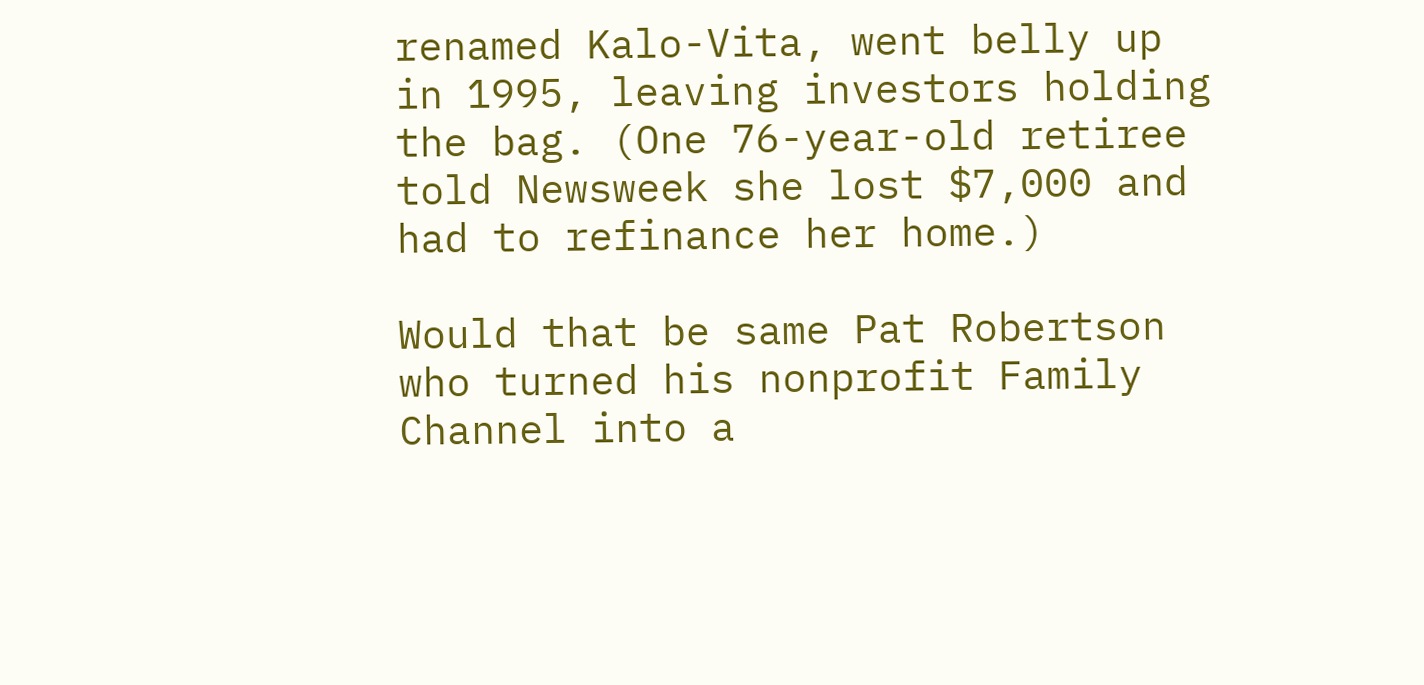renamed Kalo-Vita, went belly up in 1995, leaving investors holding the bag. (One 76-year-old retiree told Newsweek she lost $7,000 and had to refinance her home.)

Would that be same Pat Robertson who turned his nonprofit Family Channel into a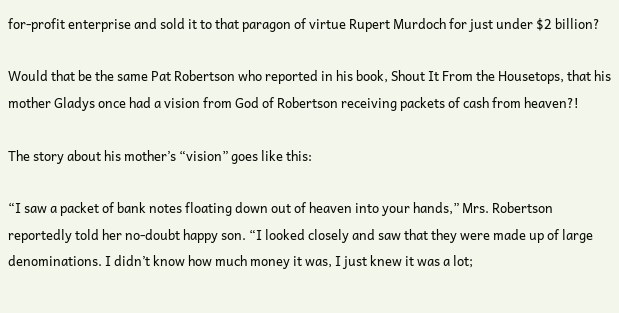for-profit enterprise and sold it to that paragon of virtue Rupert Murdoch for just under $2 billion?

Would that be the same Pat Robertson who reported in his book, Shout It From the Housetops, that his mother Gladys once had a vision from God of Robertson receiving packets of cash from heaven?!

The story about his mother’s “vision” goes like this:

“I saw a packet of bank notes floating down out of heaven into your hands,” Mrs. Robertson reportedly told her no-doubt happy son. “I looked closely and saw that they were made up of large denominations. I didn’t know how much money it was, I just knew it was a lot;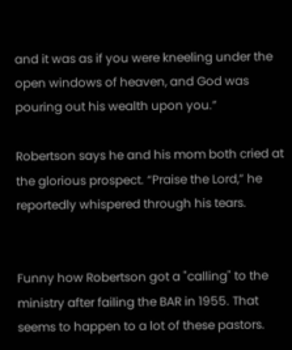and it was as if you were kneeling under the open windows of heaven, and God was pouring out his wealth upon you.”

Robertson says he and his mom both cried at the glorious prospect. “Praise the Lord,” he reportedly whispered through his tears.


Funny how Robertson got a "calling" to the ministry after failing the BAR in 1955. That seems to happen to a lot of these pastors.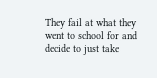They fail at what they went to school for and decide to just take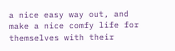a nice easy way out, and make a nice comfy life for themselves with their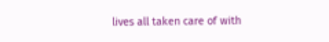lives all taken care of with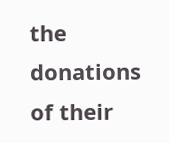the donations of their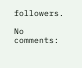followers.

No comments: